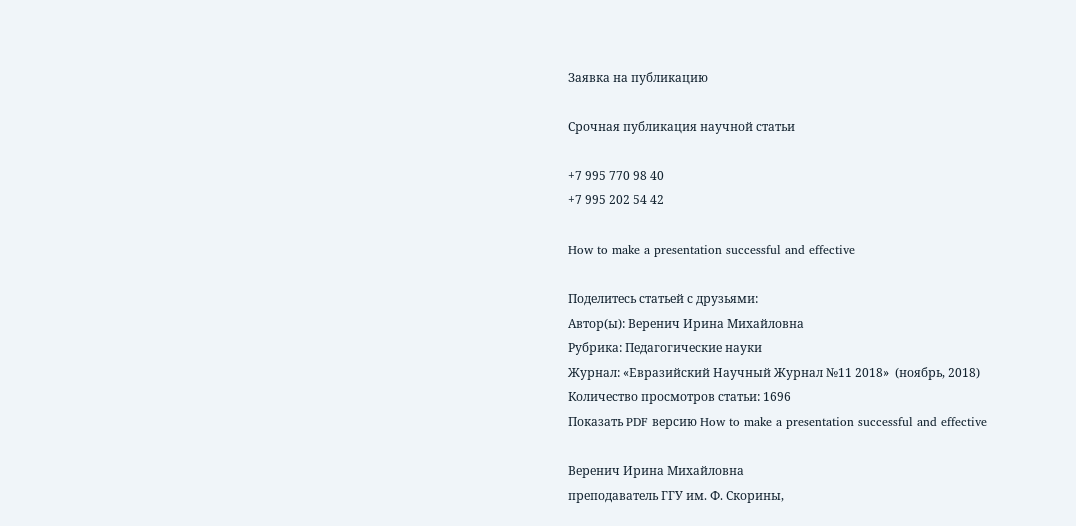Заявка на публикацию

Срочная публикация научной статьи

+7 995 770 98 40
+7 995 202 54 42

How to make a presentation successful and effective

Поделитесь статьей с друзьями:
Автор(ы): Веренич Ирина Михайловна
Рубрика: Педагогические науки
Журнал: «Евразийский Научный Журнал №11 2018»  (ноябрь, 2018)
Количество просмотров статьи: 1696
Показать PDF версию How to make a presentation successful and effective

Веренич Ирина Михайловна
преподаватель ГГУ им. Ф. Скорины,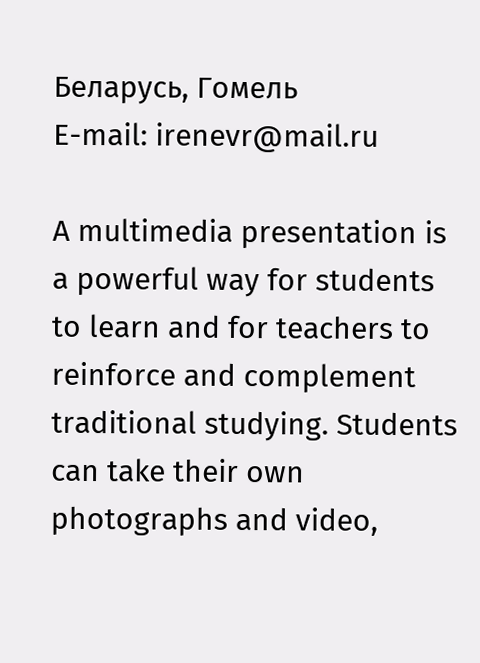Беларусь, Гомель
E-mail: irenevr@mail.ru

A multimedia presentation is a powerful way for students to learn and for teachers to reinforce and complement traditional studying. Students can take their own photographs and video,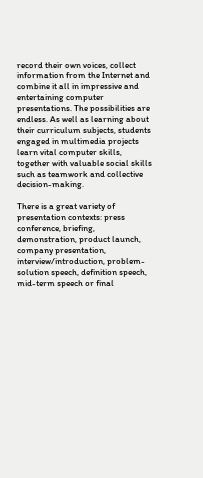record their own voices, collect information from the Internet and combine it all in impressive and entertaining computer presentations. The possibilities are endless. As well as learning about their curriculum subjects, students engaged in multimedia projects learn vital computer skills, together with valuable social skills such as teamwork and collective decision-making.

There is a great variety of presentation contexts: press conference, briefing, demonstration, product launch, company presentation, interview/introduction, problem-solution speech, definition speech, mid-term speech or final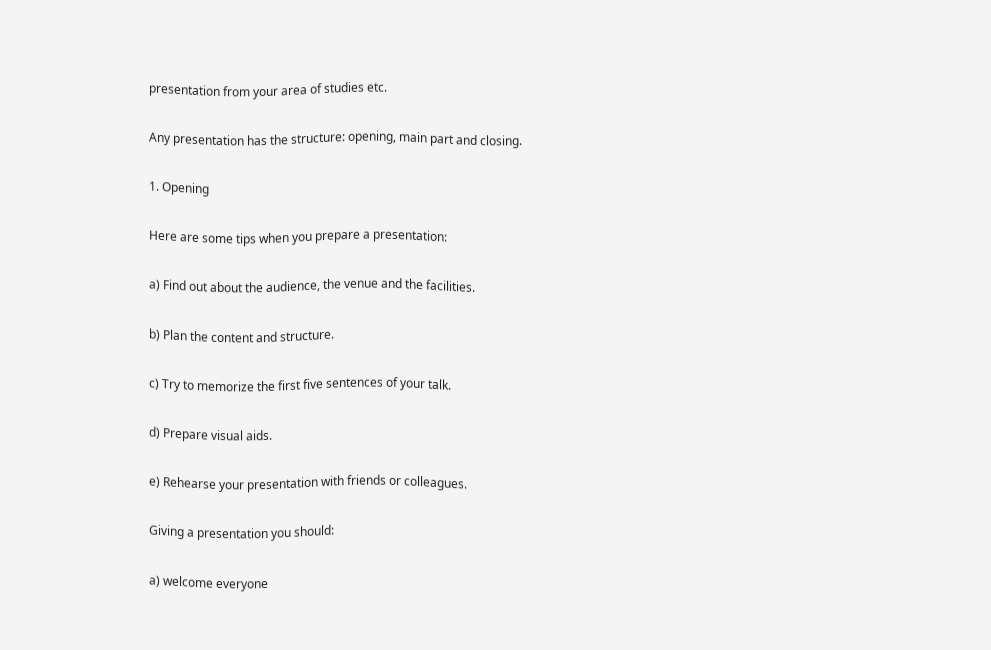presentation from your area of studies etc.

Any presentation has the structure: opening, main part and closing.

1. Opening

Here are some tips when you prepare a presentation:

a) Find out about the audience, the venue and the facilities.

b) Plan the content and structure.

c) Try to memorize the first five sentences of your talk.

d) Prepare visual aids.

e) Rehearse your presentation with friends or colleagues.

Giving a presentation you should:

a) welcome everyone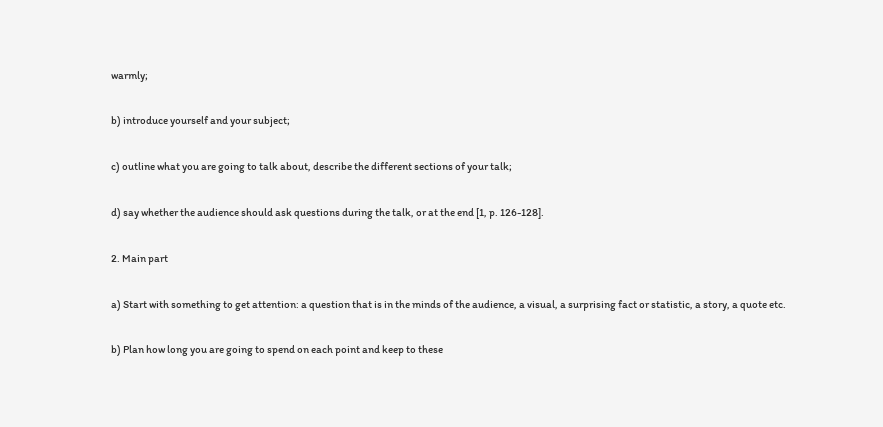warmly;

b) introduce yourself and your subject;

c) outline what you are going to talk about, describe the different sections of your talk;

d) say whether the audience should ask questions during the talk, or at the end [1, p. 126-128].

2. Main part

a) Start with something to get attention: a question that is in the minds of the audience, a visual, a surprising fact or statistic, a story, a quote etc.

b) Plan how long you are going to spend on each point and keep to these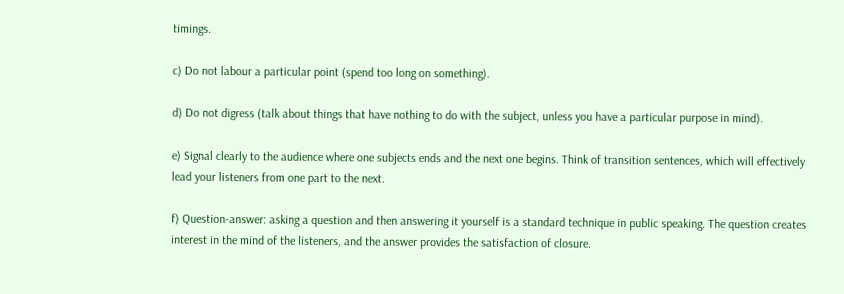timings.

c) Do not labour a particular point (spend too long on something).

d) Do not digress (talk about things that have nothing to do with the subject, unless you have a particular purpose in mind).

e) Signal clearly to the audience where one subjects ends and the next one begins. Think of transition sentences, which will effectively lead your listeners from one part to the next.

f) Question-answer: asking a question and then answering it yourself is a standard technique in public speaking. The question creates interest in the mind of the listeners, and the answer provides the satisfaction of closure.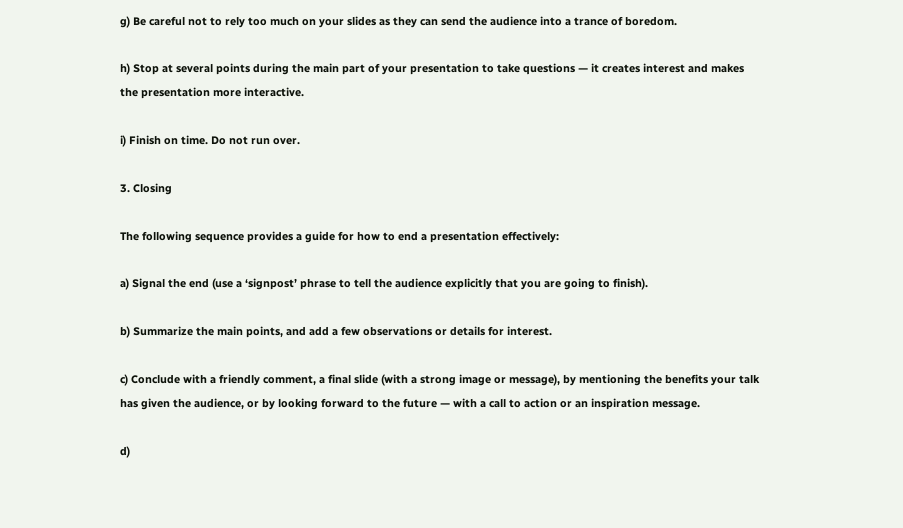g) Be careful not to rely too much on your slides as they can send the audience into a trance of boredom.

h) Stop at several points during the main part of your presentation to take questions — it creates interest and makes the presentation more interactive.

i) Finish on time. Do not run over.

3. Closing

The following sequence provides a guide for how to end a presentation effectively:

a) Signal the end (use a ‘signpost’ phrase to tell the audience explicitly that you are going to finish).

b) Summarize the main points, and add a few observations or details for interest.

c) Conclude with a friendly comment, a final slide (with a strong image or message), by mentioning the benefits your talk has given the audience, or by looking forward to the future — with a call to action or an inspiration message.

d)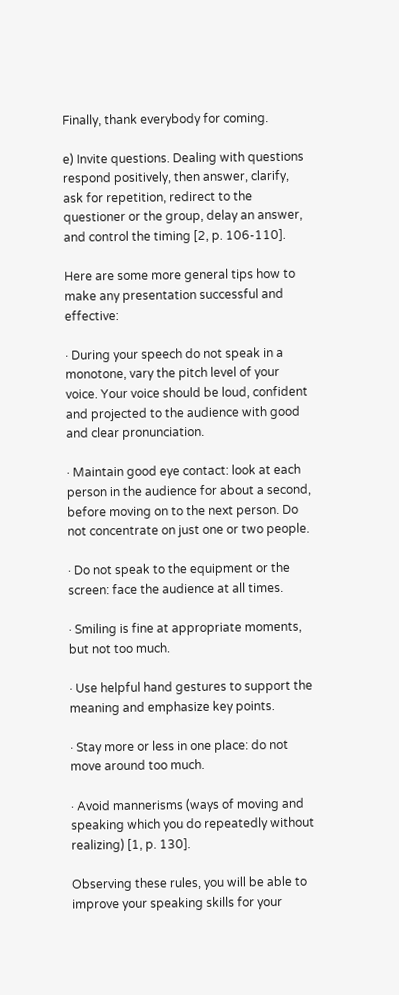Finally, thank everybody for coming.

e) Invite questions. Dealing with questions respond positively, then answer, clarify, ask for repetition, redirect to the questioner or the group, delay an answer, and control the timing [2, p. 106-110].

Here are some more general tips how to make any presentation successful and effective:

· During your speech do not speak in a monotone, vary the pitch level of your voice. Your voice should be loud, confident and projected to the audience with good and clear pronunciation.

· Maintain good eye contact: look at each person in the audience for about a second, before moving on to the next person. Do not concentrate on just one or two people.

· Do not speak to the equipment or the screen: face the audience at all times.

· Smiling is fine at appropriate moments, but not too much.

· Use helpful hand gestures to support the meaning and emphasize key points.

· Stay more or less in one place: do not move around too much.

· Avoid mannerisms (ways of moving and speaking which you do repeatedly without realizing) [1, p. 130].

Observing these rules, you will be able to improve your speaking skills for your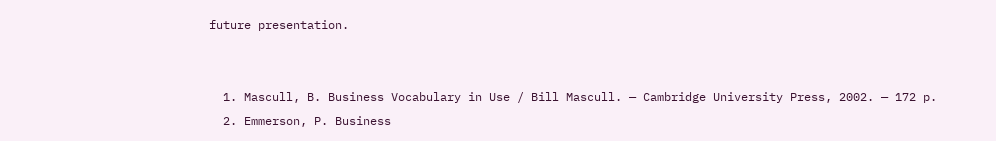future presentation.


  1. Mascull, B. Business Vocabulary in Use / Bill Mascull. — Cambridge University Press, 2002. — 172 p.
  2. Emmerson, P. Business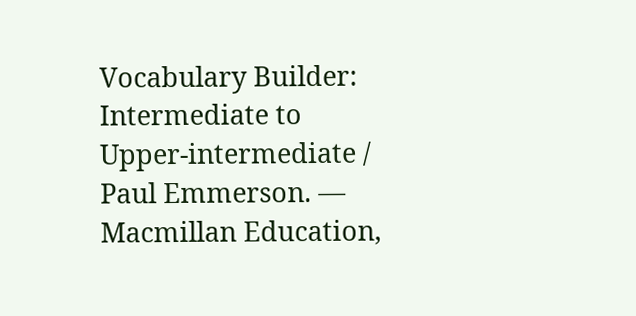Vocabulary Builder: Intermediate to Upper-intermediate / Paul Emmerson. — Macmillan Education,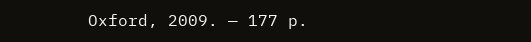Oxford, 2009. — 177 p.